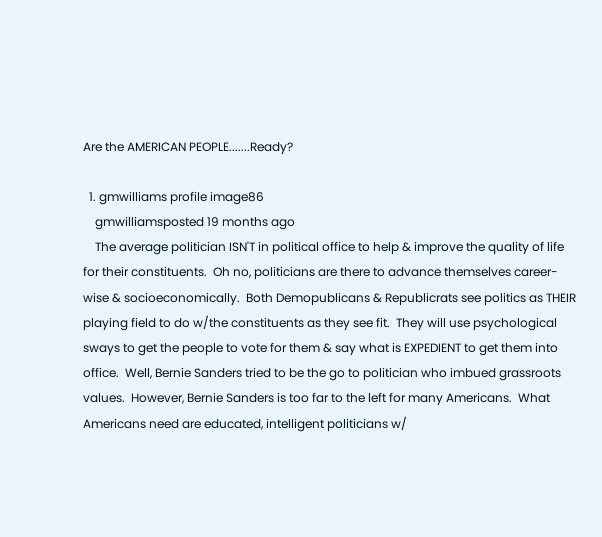Are the AMERICAN PEOPLE.......Ready?

  1. gmwilliams profile image86
    gmwilliamsposted 19 months ago
    The average politician ISN'T in political office to help & improve the quality of life for their constituents.  Oh no, politicians are there to advance themselves career-wise & socioeconomically.  Both Demopublicans & Republicrats see politics as THEIR playing field to do w/the constituents as they see fit.  They will use psychological sways to get the people to vote for them & say what is EXPEDIENT to get them into office.  Well, Bernie Sanders tried to be the go to politician who imbued grassroots values.  However, Bernie Sanders is too far to the left for many Americans.  What Americans need are educated, intelligent politicians w/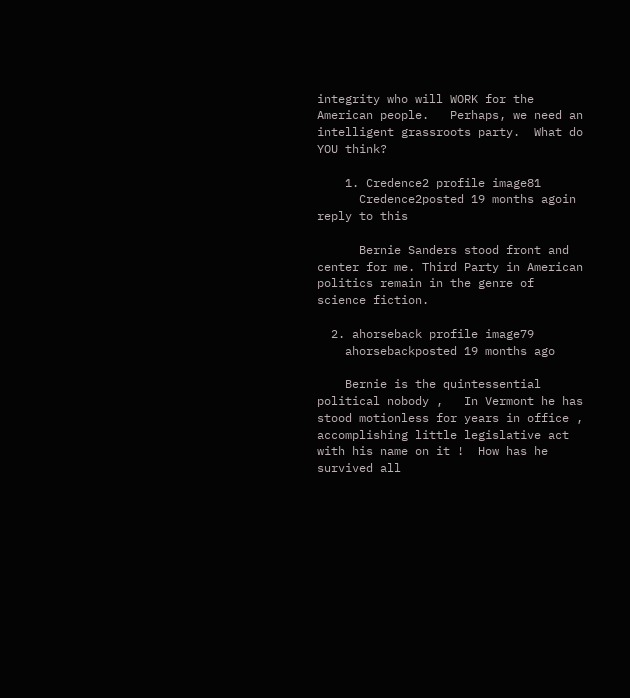integrity who will WORK for the American people.   Perhaps, we need an intelligent grassroots party.  What do YOU think?

    1. Credence2 profile image81
      Credence2posted 19 months agoin reply to this

      Bernie Sanders stood front and center for me. Third Party in American politics remain in the genre of science fiction.

  2. ahorseback profile image79
    ahorsebackposted 19 months ago

    Bernie is the quintessential  political nobody ,   In Vermont he has  stood motionless for years in office , accomplishing little legislative act with his name on it !  How has he survived all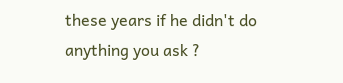these years if he didn't do anything you ask ?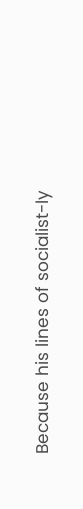Because his lines of socialist-ly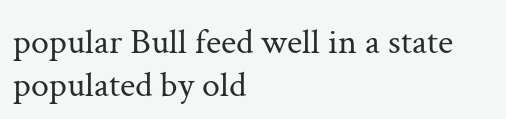popular Bull feed well in a state populated by old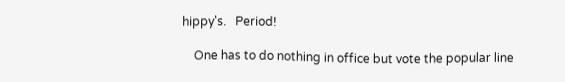hippy's.   Period!

    One has to do nothing in office but vote the popular line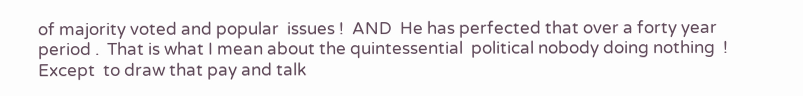of majority voted and popular  issues !  AND  He has perfected that over a forty year period .  That is what I mean about the quintessential  political nobody doing nothing  !  Except  to draw that pay and talk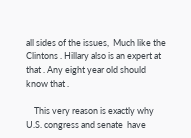all sides of the issues,  Much like the Clintons . Hillary also is an expert at that . Any eight year old should know that .

    This very reason is exactly why U.S. congress and senate  have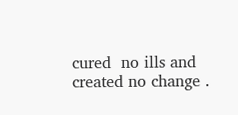cured  no ills and created no change .